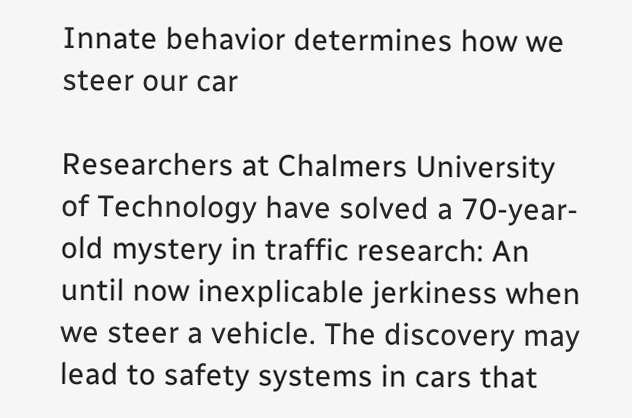Innate behavior determines how we steer our car

Researchers at Chalmers University of Technology have solved a 70-year-old mystery in traffic research: An until now inexplicable jerkiness when we steer a vehicle. The discovery may lead to safety systems in cars that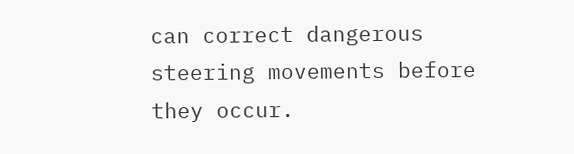can correct dangerous steering movements before they occur.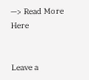—> Read More Here


Leave a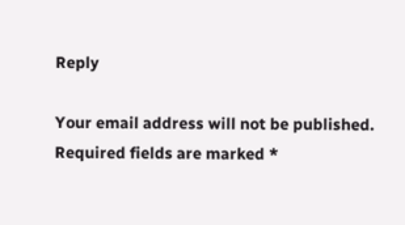Reply

Your email address will not be published. Required fields are marked *